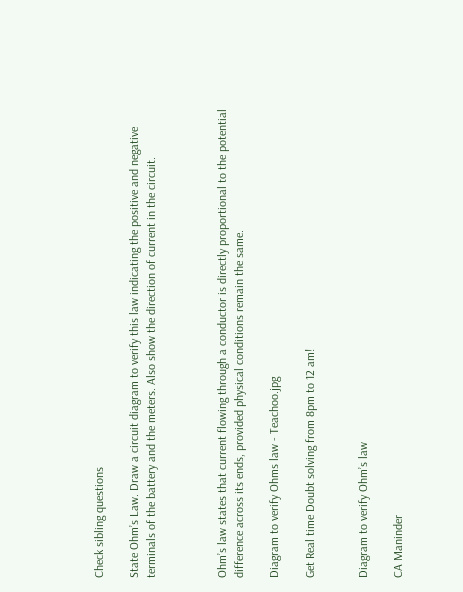Check sibling questions

State Ohm’s Law. Draw a circuit diagram to verify this law indicating the positive and negative terminals of the battery and the meters. Also show the direction of current in the circuit.



Ohm’s law states that current flowing through a conductor is directly proportional to the potential difference across its ends, provided physical conditions remain the same.

Diagram to verify Ohms law - Teachoo.jpg

Get Real time Doubt solving from 8pm to 12 am!


Diagram to verify Ohm’s law

CA Maninder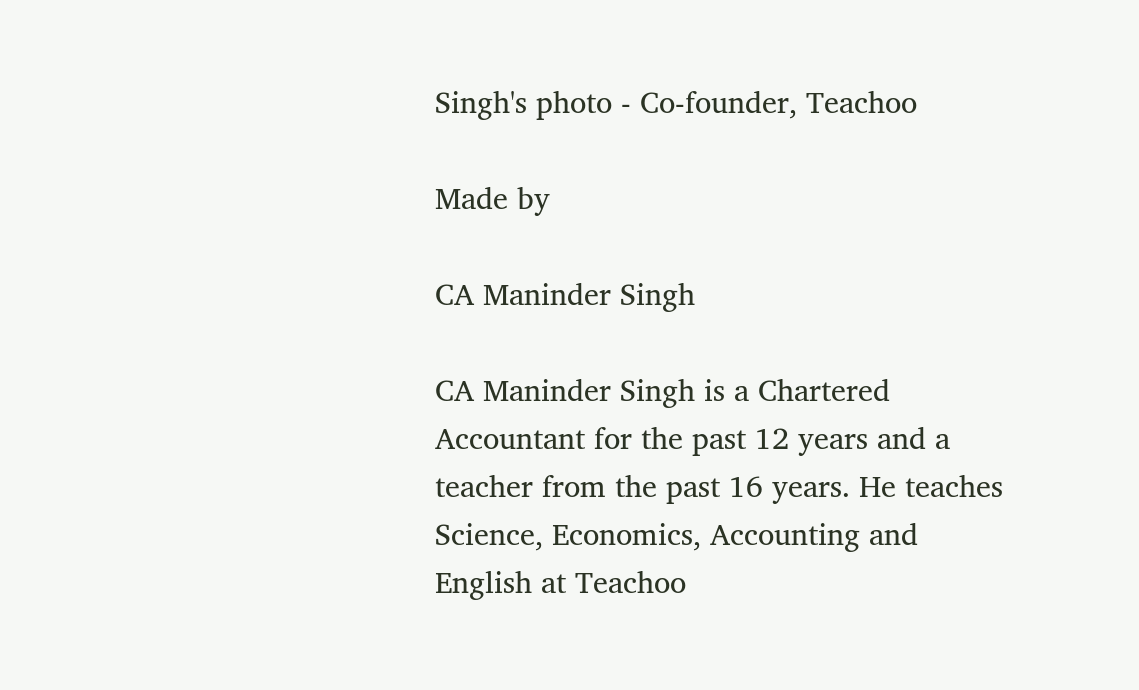Singh's photo - Co-founder, Teachoo

Made by

CA Maninder Singh

CA Maninder Singh is a Chartered Accountant for the past 12 years and a teacher from the past 16 years. He teaches Science, Economics, Accounting and English at Teachoo